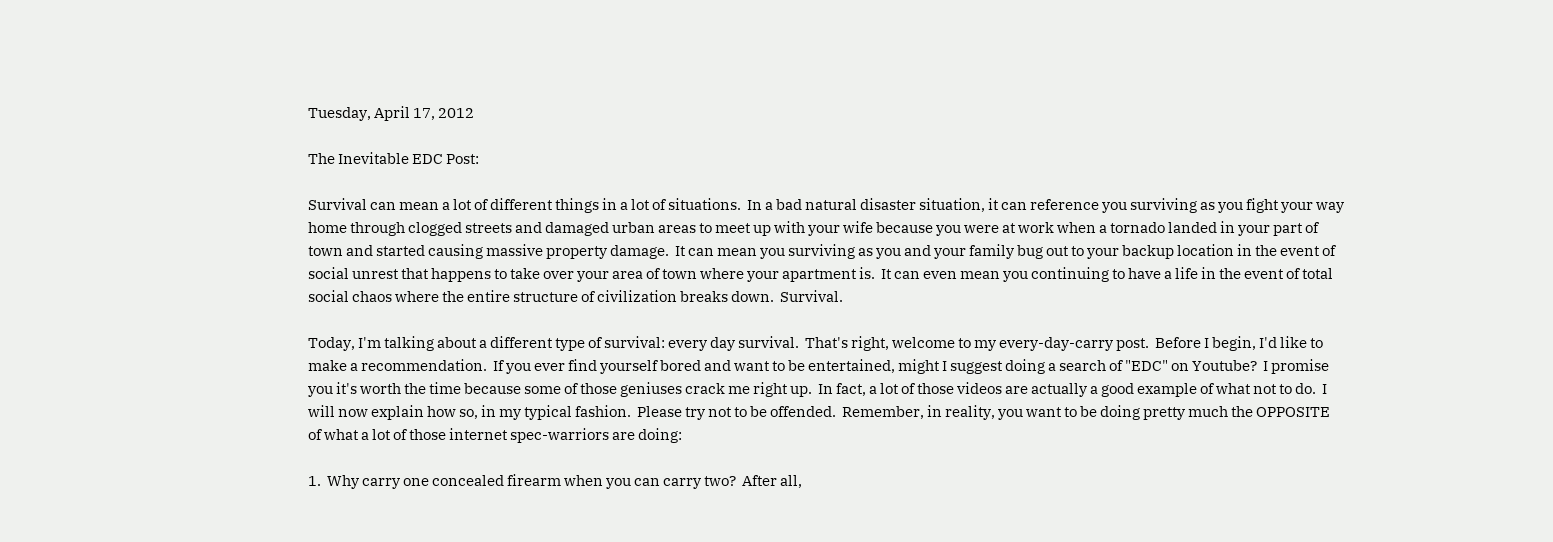Tuesday, April 17, 2012

The Inevitable EDC Post:

Survival can mean a lot of different things in a lot of situations.  In a bad natural disaster situation, it can reference you surviving as you fight your way home through clogged streets and damaged urban areas to meet up with your wife because you were at work when a tornado landed in your part of town and started causing massive property damage.  It can mean you surviving as you and your family bug out to your backup location in the event of social unrest that happens to take over your area of town where your apartment is.  It can even mean you continuing to have a life in the event of total social chaos where the entire structure of civilization breaks down.  Survival.

Today, I'm talking about a different type of survival: every day survival.  That's right, welcome to my every-day-carry post.  Before I begin, I'd like to make a recommendation.  If you ever find yourself bored and want to be entertained, might I suggest doing a search of "EDC" on Youtube?  I promise you it's worth the time because some of those geniuses crack me right up.  In fact, a lot of those videos are actually a good example of what not to do.  I will now explain how so, in my typical fashion.  Please try not to be offended.  Remember, in reality, you want to be doing pretty much the OPPOSITE of what a lot of those internet spec-warriors are doing:

1.  Why carry one concealed firearm when you can carry two?  After all,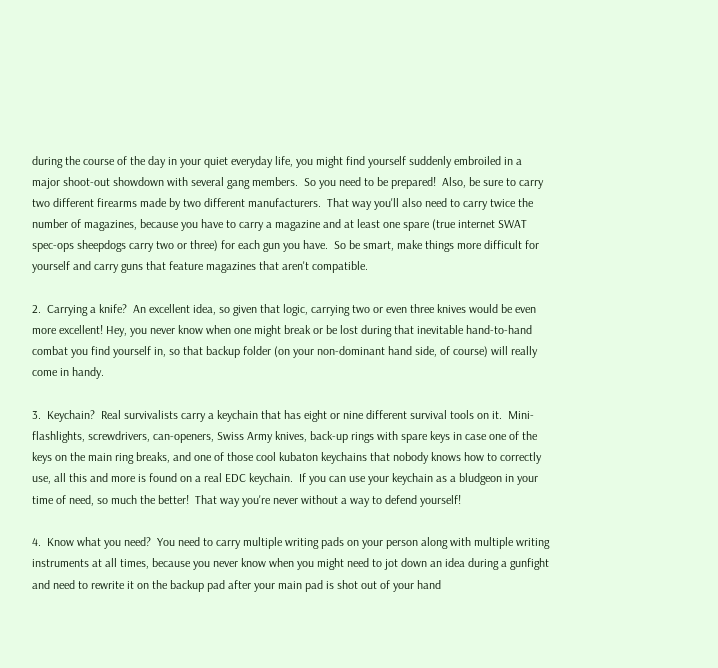during the course of the day in your quiet everyday life, you might find yourself suddenly embroiled in a major shoot-out showdown with several gang members.  So you need to be prepared!  Also, be sure to carry two different firearms made by two different manufacturers.  That way you'll also need to carry twice the number of magazines, because you have to carry a magazine and at least one spare (true internet SWAT spec-ops sheepdogs carry two or three) for each gun you have.  So be smart, make things more difficult for yourself and carry guns that feature magazines that aren't compatible.

2.  Carrying a knife?  An excellent idea, so given that logic, carrying two or even three knives would be even more excellent! Hey, you never know when one might break or be lost during that inevitable hand-to-hand combat you find yourself in, so that backup folder (on your non-dominant hand side, of course) will really come in handy.

3.  Keychain?  Real survivalists carry a keychain that has eight or nine different survival tools on it.  Mini-flashlights, screwdrivers, can-openers, Swiss Army knives, back-up rings with spare keys in case one of the keys on the main ring breaks, and one of those cool kubaton keychains that nobody knows how to correctly use, all this and more is found on a real EDC keychain.  If you can use your keychain as a bludgeon in your time of need, so much the better!  That way you're never without a way to defend yourself!

4.  Know what you need?  You need to carry multiple writing pads on your person along with multiple writing instruments at all times, because you never know when you might need to jot down an idea during a gunfight and need to rewrite it on the backup pad after your main pad is shot out of your hand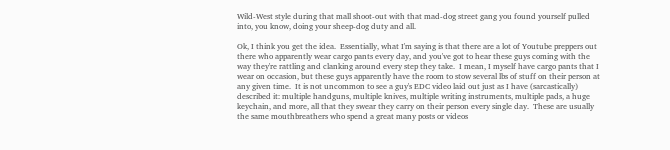Wild-West style during that mall shoot-out with that mad-dog street gang you found yourself pulled into, you know, doing your sheep-dog duty and all.

Ok, I think you get the idea.  Essentially, what I'm saying is that there are a lot of Youtube preppers out there who apparently wear cargo pants every day, and you've got to hear these guys coming with the way they're rattling and clanking around every step they take.  I mean, I myself have cargo pants that I wear on occasion, but these guys apparently have the room to stow several lbs of stuff on their person at any given time.  It is not uncommon to see a guy's EDC video laid out just as I have (sarcastically) described it: multiple handguns, multiple knives, multiple writing instruments, multiple pads, a huge keychain, and more, all that they swear they carry on their person every single day.  These are usually the same mouthbreathers who spend a great many posts or videos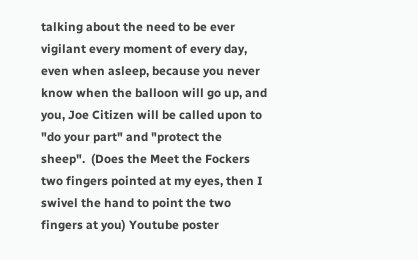talking about the need to be ever vigilant every moment of every day, even when asleep, because you never know when the balloon will go up, and you, Joe Citizen will be called upon to "do your part" and "protect the sheep".  (Does the Meet the Fockers two fingers pointed at my eyes, then I swivel the hand to point the two fingers at you) Youtube poster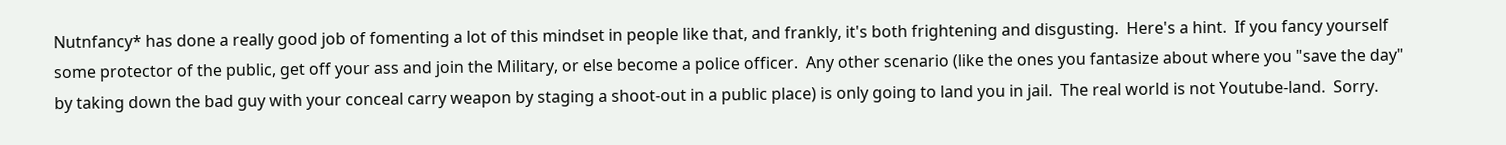Nutnfancy* has done a really good job of fomenting a lot of this mindset in people like that, and frankly, it's both frightening and disgusting.  Here's a hint.  If you fancy yourself some protector of the public, get off your ass and join the Military, or else become a police officer.  Any other scenario (like the ones you fantasize about where you "save the day" by taking down the bad guy with your conceal carry weapon by staging a shoot-out in a public place) is only going to land you in jail.  The real world is not Youtube-land.  Sorry.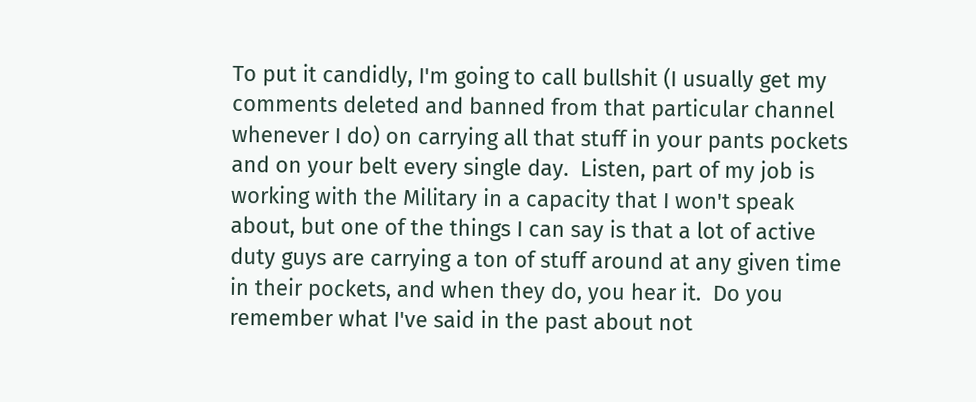To put it candidly, I'm going to call bullshit (I usually get my comments deleted and banned from that particular channel whenever I do) on carrying all that stuff in your pants pockets and on your belt every single day.  Listen, part of my job is working with the Military in a capacity that I won't speak about, but one of the things I can say is that a lot of active duty guys are carrying a ton of stuff around at any given time in their pockets, and when they do, you hear it.  Do you remember what I've said in the past about not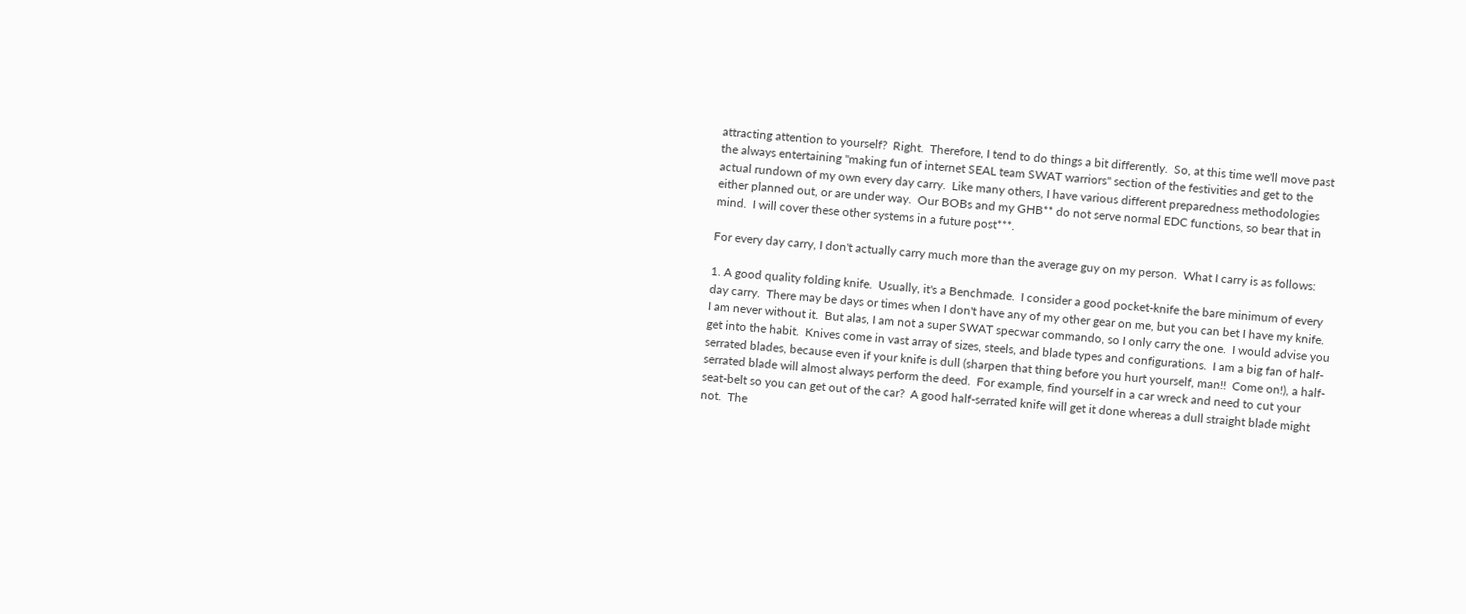attracting attention to yourself?  Right.  Therefore, I tend to do things a bit differently.  So, at this time we'll move past the always entertaining "making fun of internet SEAL team SWAT warriors" section of the festivities and get to the actual rundown of my own every day carry.  Like many others, I have various different preparedness methodologies either planned out, or are under way.  Our BOBs and my GHB** do not serve normal EDC functions, so bear that in mind.  I will cover these other systems in a future post***.

For every day carry, I don't actually carry much more than the average guy on my person.  What I carry is as follows:

1. A good quality folding knife.  Usually, it's a Benchmade.  I consider a good pocket-knife the bare minimum of every day carry.  There may be days or times when I don't have any of my other gear on me, but you can bet I have my knife.  I am never without it.  But alas, I am not a super SWAT specwar commando, so I only carry the one.  I would advise you get into the habit.  Knives come in vast array of sizes, steels, and blade types and configurations.  I am a big fan of half-serrated blades, because even if your knife is dull (sharpen that thing before you hurt yourself, man!!  Come on!), a half-serrated blade will almost always perform the deed.  For example, find yourself in a car wreck and need to cut your seat-belt so you can get out of the car?  A good half-serrated knife will get it done whereas a dull straight blade might not.  The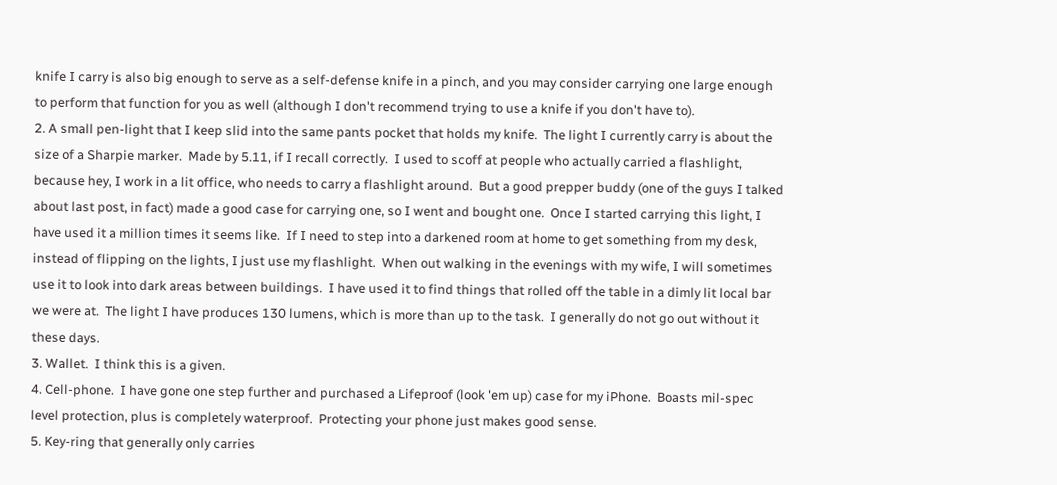knife I carry is also big enough to serve as a self-defense knife in a pinch, and you may consider carrying one large enough to perform that function for you as well (although I don't recommend trying to use a knife if you don't have to).
2. A small pen-light that I keep slid into the same pants pocket that holds my knife.  The light I currently carry is about the size of a Sharpie marker.  Made by 5.11, if I recall correctly.  I used to scoff at people who actually carried a flashlight, because hey, I work in a lit office, who needs to carry a flashlight around.  But a good prepper buddy (one of the guys I talked about last post, in fact) made a good case for carrying one, so I went and bought one.  Once I started carrying this light, I have used it a million times it seems like.  If I need to step into a darkened room at home to get something from my desk, instead of flipping on the lights, I just use my flashlight.  When out walking in the evenings with my wife, I will sometimes use it to look into dark areas between buildings.  I have used it to find things that rolled off the table in a dimly lit local bar we were at.  The light I have produces 130 lumens, which is more than up to the task.  I generally do not go out without it these days.
3. Wallet.  I think this is a given.
4. Cell-phone.  I have gone one step further and purchased a Lifeproof (look 'em up) case for my iPhone.  Boasts mil-spec level protection, plus is completely waterproof.  Protecting your phone just makes good sense.
5. Key-ring that generally only carries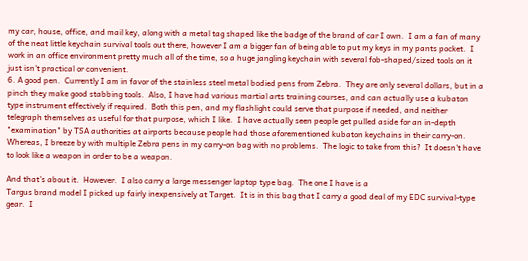my car, house, office, and mail key, along with a metal tag shaped like the badge of the brand of car I own.  I am a fan of many of the neat little keychain survival tools out there, however I am a bigger fan of being able to put my keys in my pants pocket.  I work in an office environment pretty much all of the time, so a huge jangling keychain with several fob-shaped/sized tools on it just isn't practical or convenient.
6. A good pen.  Currently I am in favor of the stainless steel metal bodied pens from Zebra.  They are only several dollars, but in a pinch they make good stabbing tools.  Also, I have had various martial arts training courses, and can actually use a kubaton type instrument effectively if required.  Both this pen, and my flashlight could serve that purpose if needed, and neither telegraph themselves as useful for that purpose, which I like.  I have actually seen people get pulled aside for an in-depth "examination" by TSA authorities at airports because people had those aforementioned kubaton keychains in their carry-on.  Whereas, I breeze by with multiple Zebra pens in my carry-on bag with no problems.  The logic to take from this?  It doesn't have to look like a weapon in order to be a weapon.

And that's about it.  However.  I also carry a large messenger laptop type bag.  The one I have is a
Targus brand model I picked up fairly inexpensively at Target.  It is in this bag that I carry a good deal of my EDC survival-type gear.  I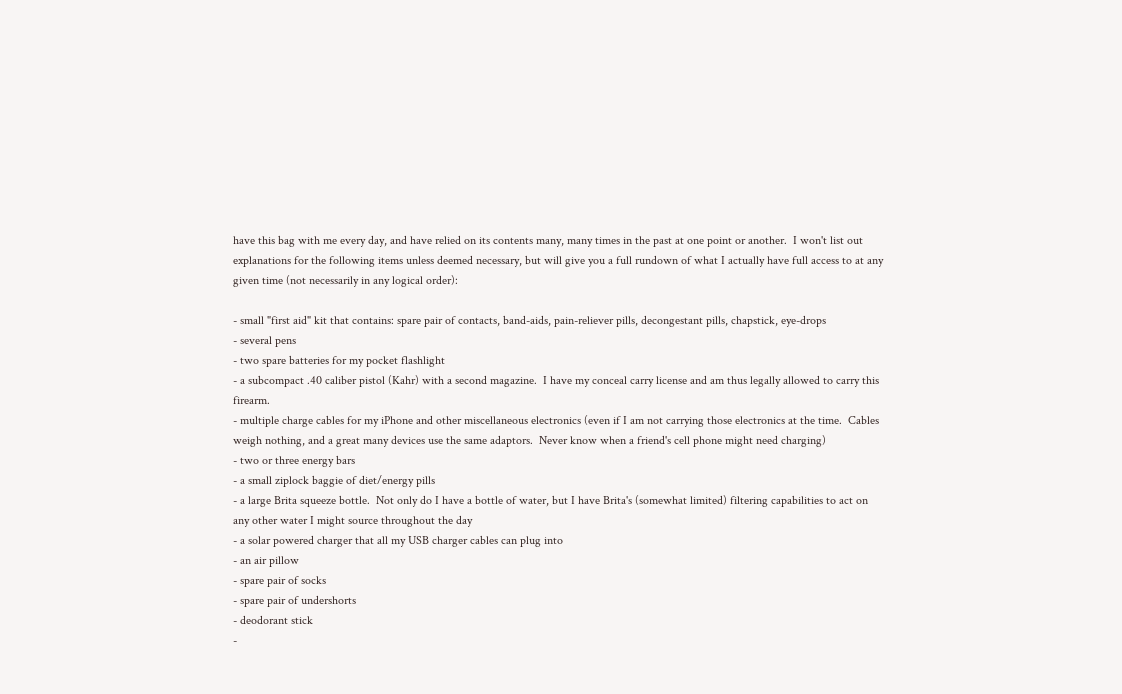have this bag with me every day, and have relied on its contents many, many times in the past at one point or another.  I won't list out explanations for the following items unless deemed necessary, but will give you a full rundown of what I actually have full access to at any given time (not necessarily in any logical order):

- small "first aid" kit that contains: spare pair of contacts, band-aids, pain-reliever pills, decongestant pills, chapstick, eye-drops
- several pens
- two spare batteries for my pocket flashlight
- a subcompact .40 caliber pistol (Kahr) with a second magazine.  I have my conceal carry license and am thus legally allowed to carry this firearm.
- multiple charge cables for my iPhone and other miscellaneous electronics (even if I am not carrying those electronics at the time.  Cables weigh nothing, and a great many devices use the same adaptors.  Never know when a friend's cell phone might need charging)
- two or three energy bars
- a small ziplock baggie of diet/energy pills
- a large Brita squeeze bottle.  Not only do I have a bottle of water, but I have Brita's (somewhat limited) filtering capabilities to act on any other water I might source throughout the day
- a solar powered charger that all my USB charger cables can plug into
- an air pillow
- spare pair of socks
- spare pair of undershorts
- deodorant stick
-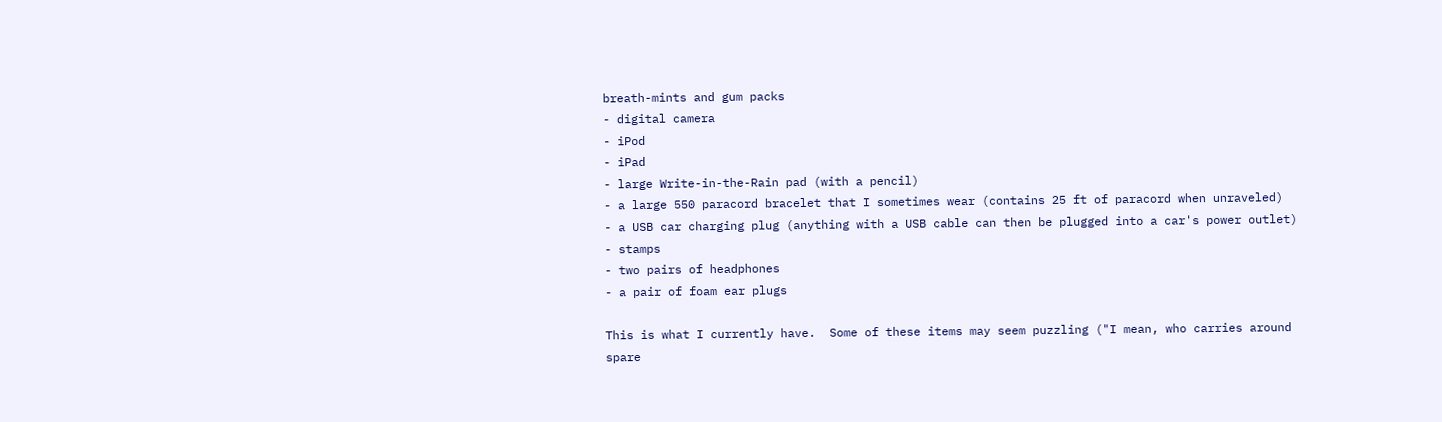breath-mints and gum packs
- digital camera
- iPod
- iPad
- large Write-in-the-Rain pad (with a pencil)
- a large 550 paracord bracelet that I sometimes wear (contains 25 ft of paracord when unraveled)
- a USB car charging plug (anything with a USB cable can then be plugged into a car's power outlet)
- stamps
- two pairs of headphones
- a pair of foam ear plugs

This is what I currently have.  Some of these items may seem puzzling ("I mean, who carries around spare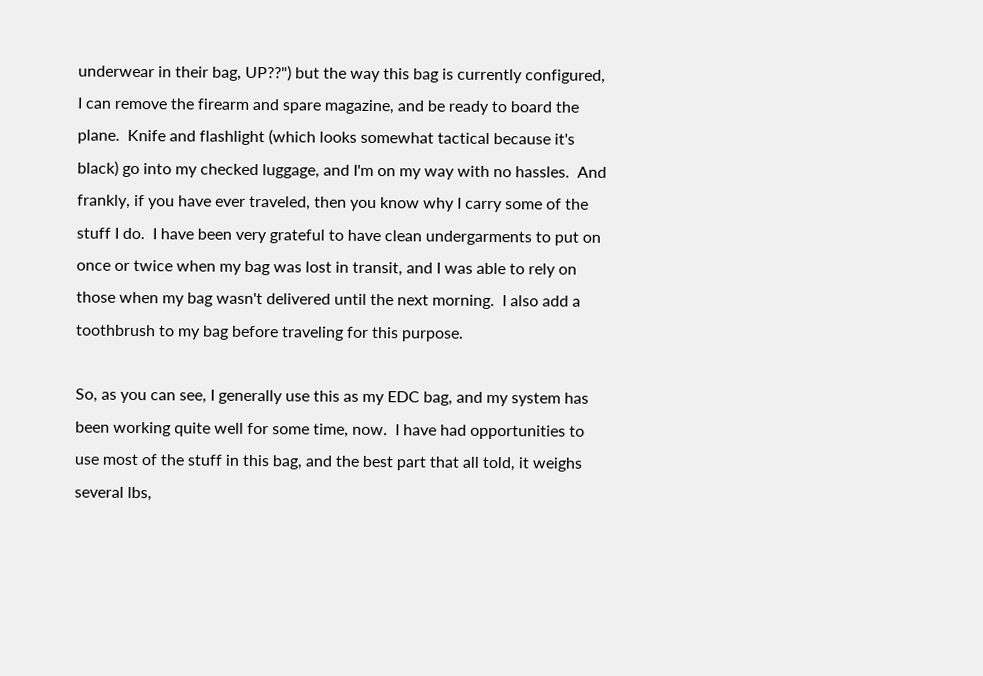underwear in their bag, UP??") but the way this bag is currently configured, I can remove the firearm and spare magazine, and be ready to board the plane.  Knife and flashlight (which looks somewhat tactical because it's black) go into my checked luggage, and I'm on my way with no hassles.  And frankly, if you have ever traveled, then you know why I carry some of the stuff I do.  I have been very grateful to have clean undergarments to put on once or twice when my bag was lost in transit, and I was able to rely on those when my bag wasn't delivered until the next morning.  I also add a toothbrush to my bag before traveling for this purpose.

So, as you can see, I generally use this as my EDC bag, and my system has been working quite well for some time, now.  I have had opportunities to use most of the stuff in this bag, and the best part that all told, it weighs several lbs,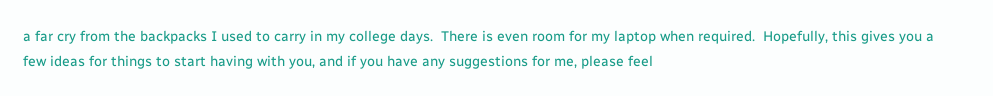a far cry from the backpacks I used to carry in my college days.  There is even room for my laptop when required.  Hopefully, this gives you a few ideas for things to start having with you, and if you have any suggestions for me, please feel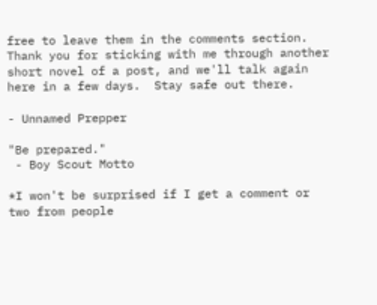free to leave them in the comments section.  Thank you for sticking with me through another short novel of a post, and we'll talk again here in a few days.  Stay safe out there.

- Unnamed Prepper

"Be prepared."
 - Boy Scout Motto

*I won't be surprised if I get a comment or two from people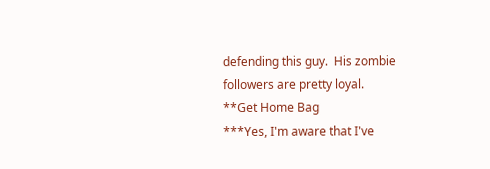defending this guy.  His zombie followers are pretty loyal.
**Get Home Bag
***Yes, I'm aware that I've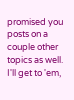promised you posts on a couple other topics as well.  I'll get to 'em,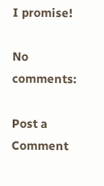I promise!

No comments:

Post a Comment